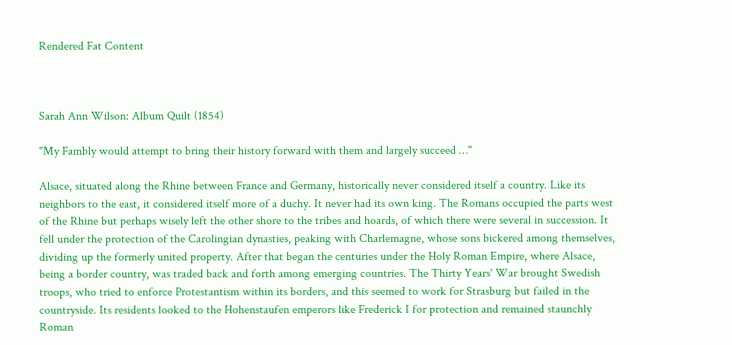Rendered Fat Content



Sarah Ann Wilson: Album Quilt (1854)

"My Fambly would attempt to bring their history forward with them and largely succeed …"

Alsace, situated along the Rhine between France and Germany, historically never considered itself a country. Like its neighbors to the east, it considered itself more of a duchy. It never had its own king. The Romans occupied the parts west of the Rhine but perhaps wisely left the other shore to the tribes and hoards, of which there were several in succession. It fell under the protection of the Carolingian dynasties, peaking with Charlemagne, whose sons bickered among themselves, dividing up the formerly united property. After that began the centuries under the Holy Roman Empire, where Alsace, being a border country, was traded back and forth among emerging countries. The Thirty Years' War brought Swedish troops, who tried to enforce Protestantism within its borders, and this seemed to work for Strasburg but failed in the countryside. Its residents looked to the Hohenstaufen emperors like Frederick I for protection and remained staunchly Roman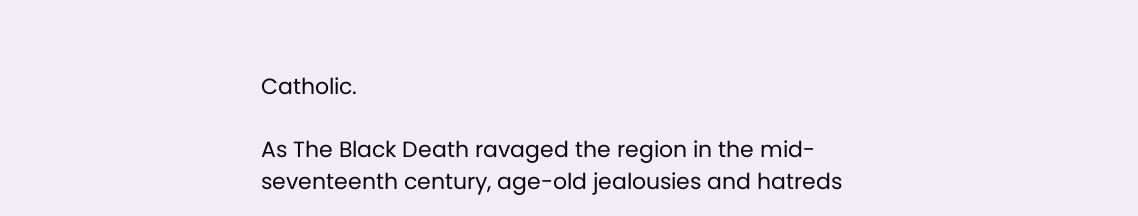Catholic.

As The Black Death ravaged the region in the mid-seventeenth century, age-old jealousies and hatreds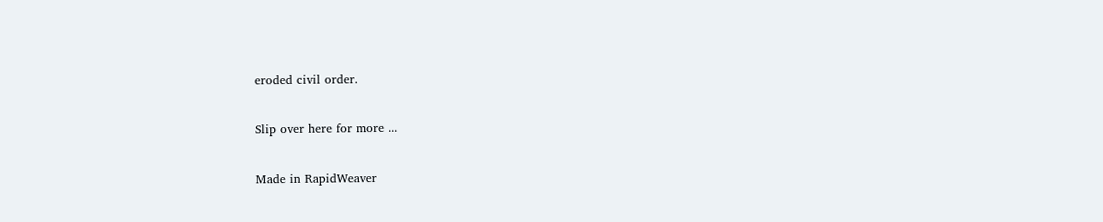eroded civil order.

Slip over here for more ...

Made in RapidWeaver